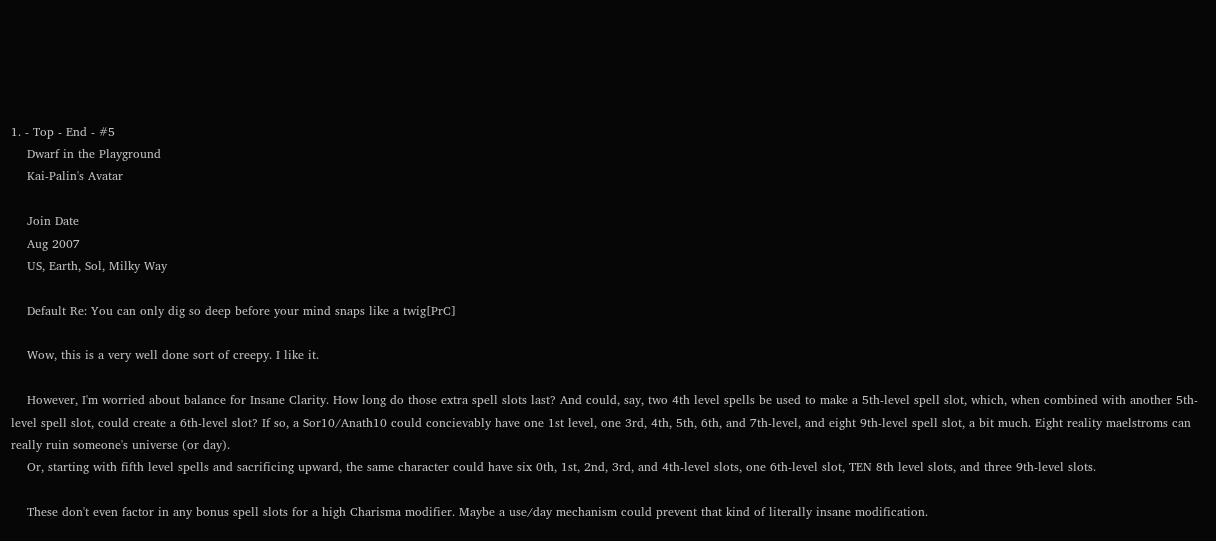1. - Top - End - #5
    Dwarf in the Playground
    Kai-Palin's Avatar

    Join Date
    Aug 2007
    US, Earth, Sol, Milky Way

    Default Re: You can only dig so deep before your mind snaps like a twig[PrC]

    Wow, this is a very well done sort of creepy. I like it.

    However, I'm worried about balance for Insane Clarity. How long do those extra spell slots last? And could, say, two 4th level spells be used to make a 5th-level spell slot, which, when combined with another 5th-level spell slot, could create a 6th-level slot? If so, a Sor10/Anath10 could concievably have one 1st level, one 3rd, 4th, 5th, 6th, and 7th-level, and eight 9th-level spell slot, a bit much. Eight reality maelstroms can really ruin someone's universe (or day).
    Or, starting with fifth level spells and sacrificing upward, the same character could have six 0th, 1st, 2nd, 3rd, and 4th-level slots, one 6th-level slot, TEN 8th level slots, and three 9th-level slots.

    These don't even factor in any bonus spell slots for a high Charisma modifier. Maybe a use/day mechanism could prevent that kind of literally insane modification.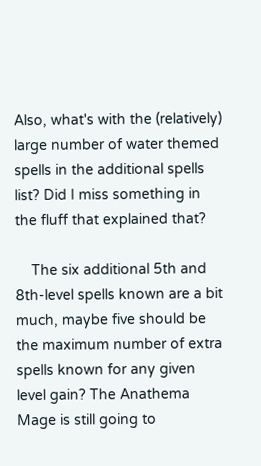Also, what's with the (relatively) large number of water themed spells in the additional spells list? Did I miss something in the fluff that explained that?

    The six additional 5th and 8th-level spells known are a bit much, maybe five should be the maximum number of extra spells known for any given level gain? The Anathema Mage is still going to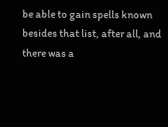be able to gain spells known besides that list, after all, and there was a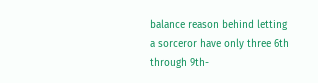balance reason behind letting a sorceror have only three 6th through 9th-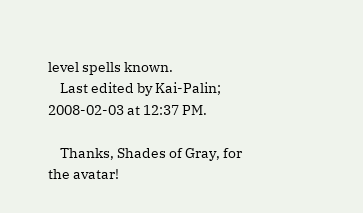level spells known.
    Last edited by Kai-Palin; 2008-02-03 at 12:37 PM.

    Thanks, Shades of Gray, for the avatar!